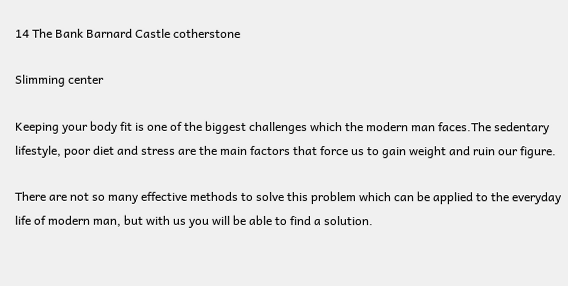14 The Bank Barnard Castle cotherstone

Slimming center

Keeping your body fit is one of the biggest challenges which the modern man faces.The sedentary lifestyle, poor diet and stress are the main factors that force us to gain weight and ruin our figure.

There are not so many effective methods to solve this problem which can be applied to the everyday life of modern man, but with us you will be able to find a solution.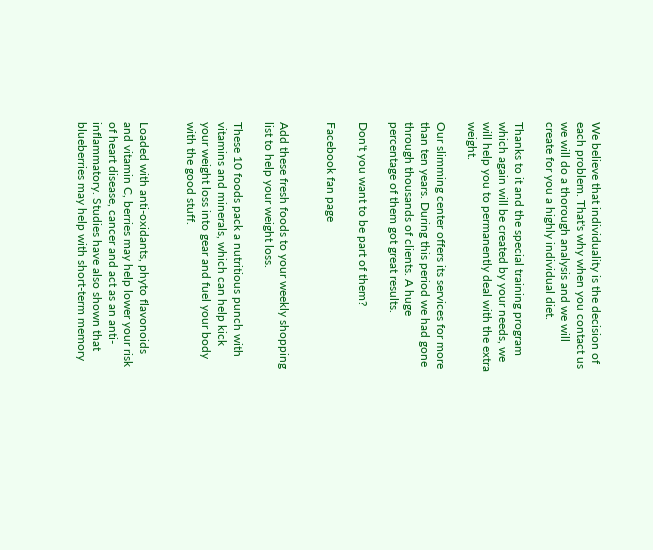We believe that individuality is the decision of each problem. That's why when you contact us we will do a thorough analysis and we will create for you a highly individual diet.

Thanks to it and the special training program which again will be created by your needs, we will help you to permanently deal with the extra weight.

Our slimming center offers its services for more than ten years. During this period we had gone through thousands of clients. A huge percentage of them got great results.

Don't you want to be part of them?

Facebook fan page


Add these fresh foods to your weekly shopping list to help your weight loss.

These 10 foods pack a nutritious punch with vitamins and minerals, which can help kick your weight loss into gear and fuel your body with the good stuff.


Loaded with anti-oxidants, phyto flavonoids and vitamin C, berries may help lower your risk of heart disease, cancer and act as an anti-inflammatory. Studies have also shown that blueberries may help with short-term memory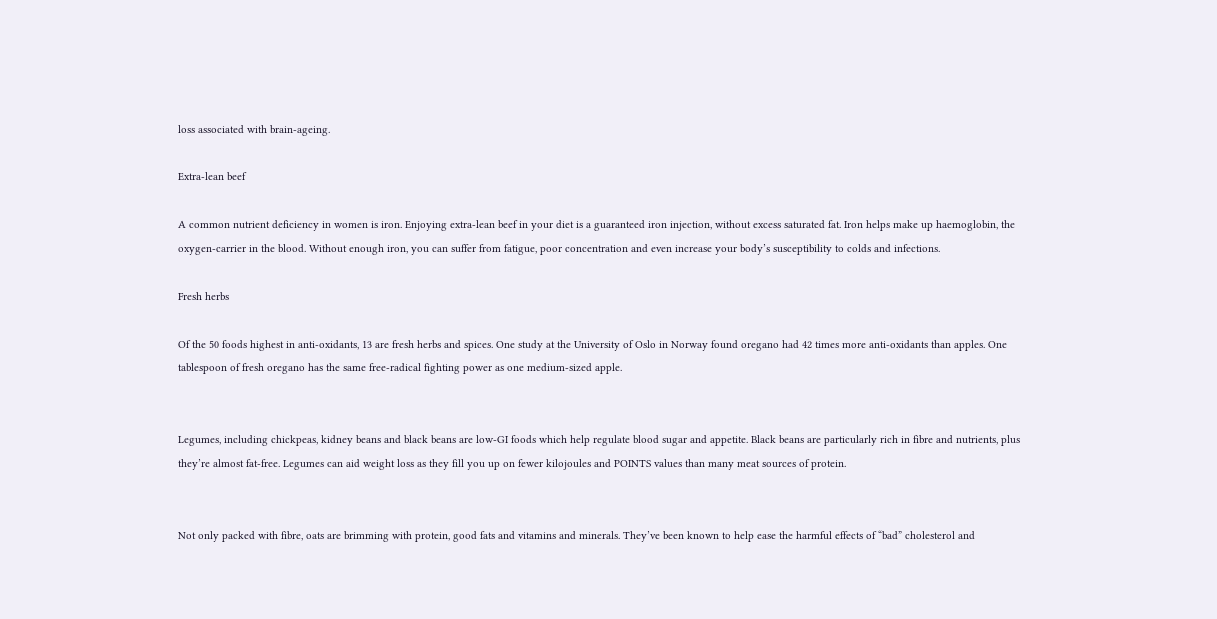loss associated with brain-ageing.

Extra-lean beef

A common nutrient deficiency in women is iron. Enjoying extra-lean beef in your diet is a guaranteed iron injection, without excess saturated fat. Iron helps make up haemoglobin, the oxygen-carrier in the blood. Without enough iron, you can suffer from fatigue, poor concentration and even increase your body’s susceptibility to colds and infections.

Fresh herbs

Of the 50 foods highest in anti-oxidants, 13 are fresh herbs and spices. One study at the University of Oslo in Norway found oregano had 42 times more anti-oxidants than apples. One tablespoon of fresh oregano has the same free-radical fighting power as one medium-sized apple.


Legumes, including chickpeas, kidney beans and black beans are low-GI foods which help regulate blood sugar and appetite. Black beans are particularly rich in fibre and nutrients, plus they’re almost fat-free. Legumes can aid weight loss as they fill you up on fewer kilojoules and POINTS values than many meat sources of protein.


Not only packed with fibre, oats are brimming with protein, good fats and vitamins and minerals. They’ve been known to help ease the harmful effects of “bad” cholesterol and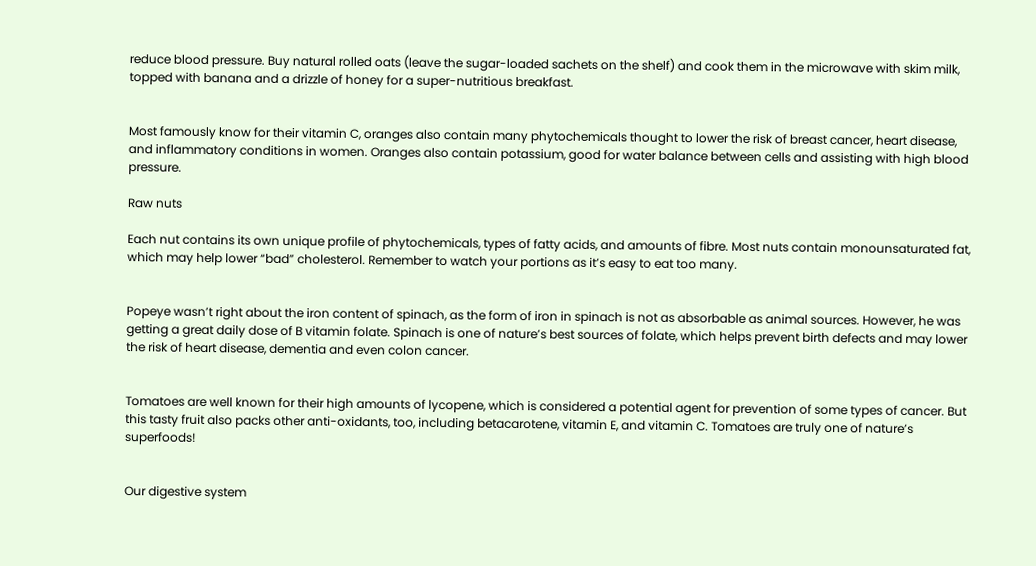reduce blood pressure. Buy natural rolled oats (leave the sugar-loaded sachets on the shelf) and cook them in the microwave with skim milk, topped with banana and a drizzle of honey for a super-nutritious breakfast.


Most famously know for their vitamin C, oranges also contain many phytochemicals thought to lower the risk of breast cancer, heart disease, and inflammatory conditions in women. Oranges also contain potassium, good for water balance between cells and assisting with high blood pressure.

Raw nuts

Each nut contains its own unique profile of phytochemicals, types of fatty acids, and amounts of fibre. Most nuts contain monounsaturated fat, which may help lower “bad” cholesterol. Remember to watch your portions as it’s easy to eat too many.


Popeye wasn’t right about the iron content of spinach, as the form of iron in spinach is not as absorbable as animal sources. However, he was getting a great daily dose of B vitamin folate. Spinach is one of nature’s best sources of folate, which helps prevent birth defects and may lower the risk of heart disease, dementia and even colon cancer.


Tomatoes are well known for their high amounts of lycopene, which is considered a potential agent for prevention of some types of cancer. But this tasty fruit also packs other anti-oxidants, too, including betacarotene, vitamin E, and vitamin C. Tomatoes are truly one of nature’s superfoods!


Our digestive system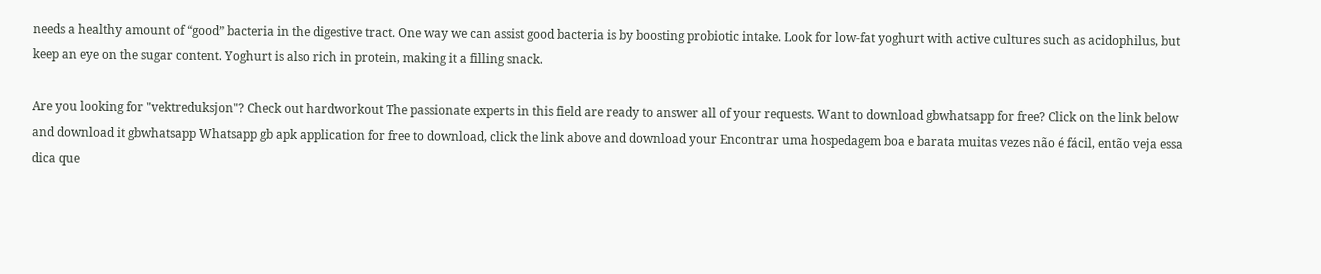needs a healthy amount of “good” bacteria in the digestive tract. One way we can assist good bacteria is by boosting probiotic intake. Look for low-fat yoghurt with active cultures such as acidophilus, but keep an eye on the sugar content. Yoghurt is also rich in protein, making it a filling snack.

Are you looking for "vektreduksjon"? Check out hardworkout The passionate experts in this field are ready to answer all of your requests. Want to download gbwhatsapp for free? Click on the link below and download it gbwhatsapp Whatsapp gb apk application for free to download, click the link above and download your Encontrar uma hospedagem boa e barata muitas vezes não é fácil, então veja essa dica que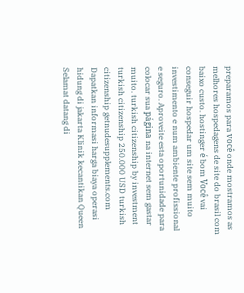preparamos para você onde mostramos as melhores hospedagens de site do brasil com baixo custo. hostinger é bom Você vai conseguir hospedar um site sem muito investimento e num ambiente profissional e seguro. Aproveite esta oportunidade para colocar sua página na internet sem gastar muito. turkish citizenship by investment turkish citizenship 250.000 USD turkish citizenship getnudesupplements.com Dapatkan informasi harga biaya operasi hidung di jakarta Klinik kecantikan Queen Selamat datang di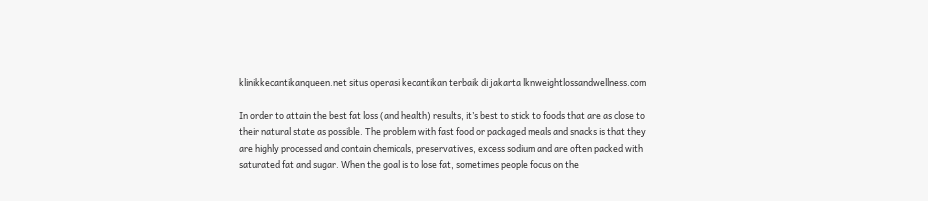klinikkecantikanqueen.net situs operasi kecantikan terbaik di jakarta lknweightlossandwellness.com

In order to attain the best fat loss (and health) results, it’s best to stick to foods that are as close to their natural state as possible. The problem with fast food or packaged meals and snacks is that they are highly processed and contain chemicals, preservatives, excess sodium and are often packed with saturated fat and sugar. When the goal is to lose fat, sometimes people focus on the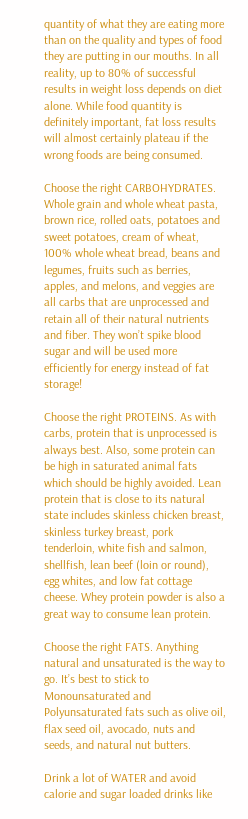quantity of what they are eating more than on the quality and types of food they are putting in our mouths. In all reality, up to 80% of successful results in weight loss depends on diet alone. While food quantity is definitely important, fat loss results will almost certainly plateau if the wrong foods are being consumed.

Choose the right CARBOHYDRATES. Whole grain and whole wheat pasta, brown rice, rolled oats, potatoes and sweet potatoes, cream of wheat, 100% whole wheat bread, beans and legumes, fruits such as berries, apples, and melons, and veggies are all carbs that are unprocessed and retain all of their natural nutrients and fiber. They won’t spike blood sugar and will be used more efficiently for energy instead of fat storage!

Choose the right PROTEINS. As with carbs, protein that is unprocessed is always best. Also, some protein can be high in saturated animal fats which should be highly avoided. Lean protein that is close to its natural state includes skinless chicken breast, skinless turkey breast, pork tenderloin, white fish and salmon, shellfish, lean beef (loin or round), egg whites, and low fat cottage cheese. Whey protein powder is also a great way to consume lean protein.

Choose the right FATS. Anything natural and unsaturated is the way to go. It’s best to stick to Monounsaturated and Polyunsaturated fats such as olive oil, flax seed oil, avocado, nuts and seeds, and natural nut butters.

Drink a lot of WATER and avoid calorie and sugar loaded drinks like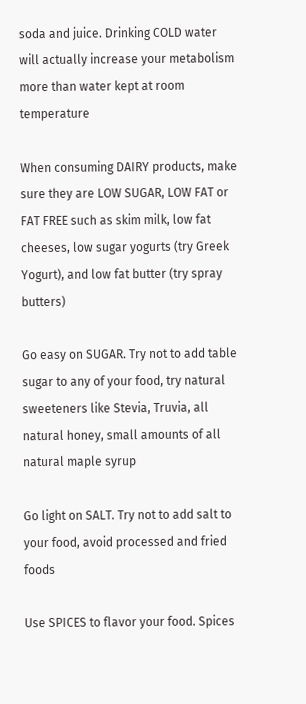soda and juice. Drinking COLD water will actually increase your metabolism more than water kept at room temperature

When consuming DAIRY products, make sure they are LOW SUGAR, LOW FAT or FAT FREE such as skim milk, low fat cheeses, low sugar yogurts (try Greek Yogurt), and low fat butter (try spray butters)

Go easy on SUGAR. Try not to add table sugar to any of your food, try natural sweeteners like Stevia, Truvia, all natural honey, small amounts of all natural maple syrup

Go light on SALT. Try not to add salt to your food, avoid processed and fried foods

Use SPICES to flavor your food. Spices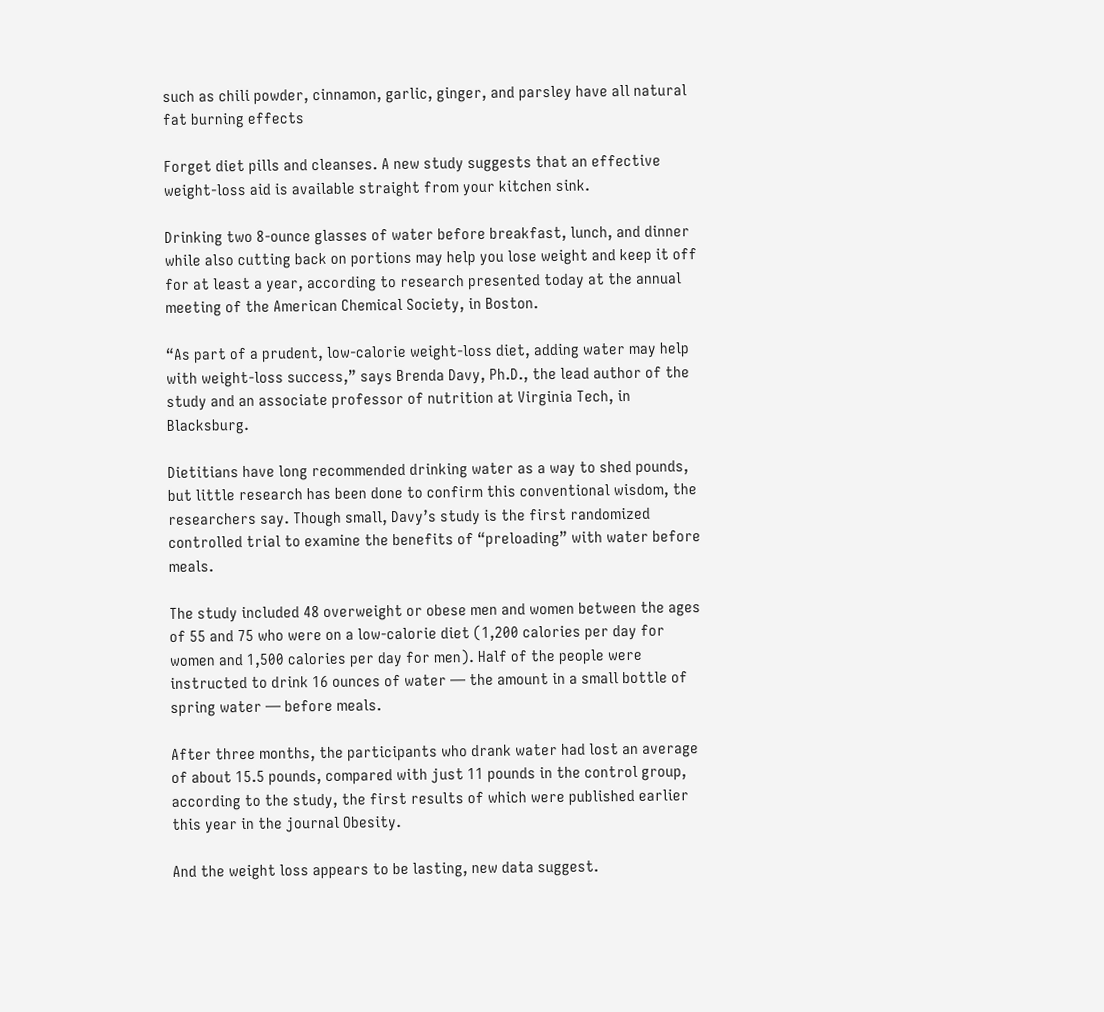such as chili powder, cinnamon, garlic, ginger, and parsley have all natural fat burning effects

Forget diet pills and cleanses. A new study suggests that an effective weight-loss aid is available straight from your kitchen sink.

Drinking two 8-ounce glasses of water before breakfast, lunch, and dinner while also cutting back on portions may help you lose weight and keep it off for at least a year, according to research presented today at the annual meeting of the American Chemical Society, in Boston.

“As part of a prudent, low-calorie weight-loss diet, adding water may help with weight-loss success,” says Brenda Davy, Ph.D., the lead author of the study and an associate professor of nutrition at Virginia Tech, in Blacksburg.

Dietitians have long recommended drinking water as a way to shed pounds, but little research has been done to confirm this conventional wisdom, the researchers say. Though small, Davy’s study is the first randomized controlled trial to examine the benefits of “preloading” with water before meals.

The study included 48 overweight or obese men and women between the ages of 55 and 75 who were on a low-calorie diet (1,200 calories per day for women and 1,500 calories per day for men). Half of the people were instructed to drink 16 ounces of water — the amount in a small bottle of spring water — before meals.

After three months, the participants who drank water had lost an average of about 15.5 pounds, compared with just 11 pounds in the control group, according to the study, the first results of which were published earlier this year in the journal Obesity.

And the weight loss appears to be lasting, new data suggest.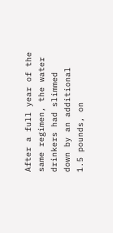After a full year of the same regimen, the water drinkers had slimmed down by an additional 1.5 pounds, on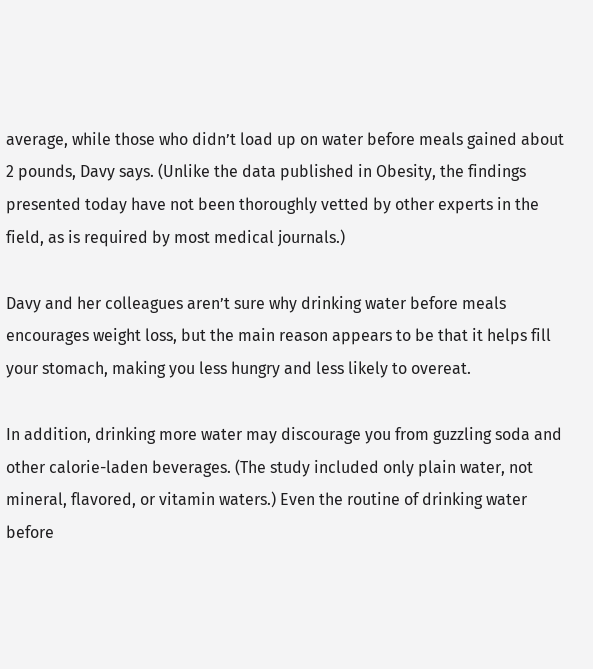average, while those who didn’t load up on water before meals gained about 2 pounds, Davy says. (Unlike the data published in Obesity, the findings presented today have not been thoroughly vetted by other experts in the field, as is required by most medical journals.)

Davy and her colleagues aren’t sure why drinking water before meals encourages weight loss, but the main reason appears to be that it helps fill your stomach, making you less hungry and less likely to overeat.

In addition, drinking more water may discourage you from guzzling soda and other calorie-laden beverages. (The study included only plain water, not mineral, flavored, or vitamin waters.) Even the routine of drinking water before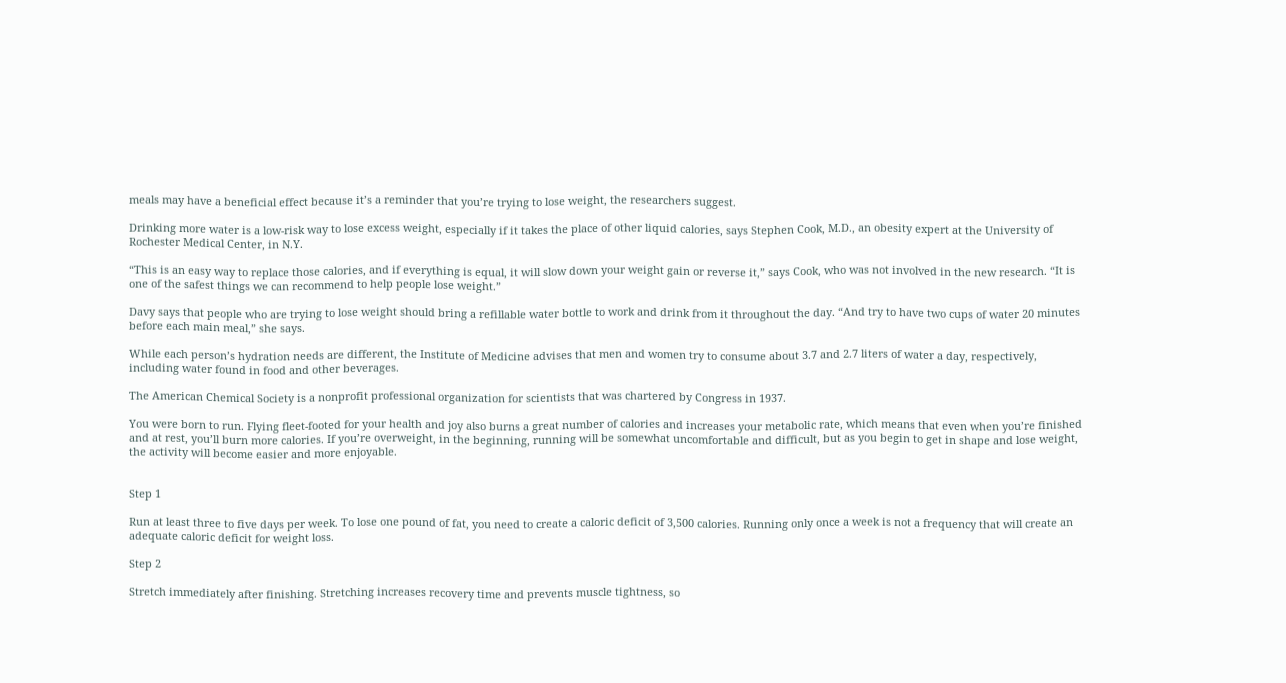meals may have a beneficial effect because it’s a reminder that you’re trying to lose weight, the researchers suggest.

Drinking more water is a low-risk way to lose excess weight, especially if it takes the place of other liquid calories, says Stephen Cook, M.D., an obesity expert at the University of Rochester Medical Center, in N.Y.

“This is an easy way to replace those calories, and if everything is equal, it will slow down your weight gain or reverse it,” says Cook, who was not involved in the new research. “It is one of the safest things we can recommend to help people lose weight.”

Davy says that people who are trying to lose weight should bring a refillable water bottle to work and drink from it throughout the day. “And try to have two cups of water 20 minutes before each main meal,” she says.

While each person’s hydration needs are different, the Institute of Medicine advises that men and women try to consume about 3.7 and 2.7 liters of water a day, respectively, including water found in food and other beverages.

The American Chemical Society is a nonprofit professional organization for scientists that was chartered by Congress in 1937.

You were born to run. Flying fleet-footed for your health and joy also burns a great number of calories and increases your metabolic rate, which means that even when you’re finished and at rest, you’ll burn more calories. If you’re overweight, in the beginning, running will be somewhat uncomfortable and difficult, but as you begin to get in shape and lose weight, the activity will become easier and more enjoyable.


Step 1

Run at least three to five days per week. To lose one pound of fat, you need to create a caloric deficit of 3,500 calories. Running only once a week is not a frequency that will create an adequate caloric deficit for weight loss.

Step 2

Stretch immediately after finishing. Stretching increases recovery time and prevents muscle tightness, so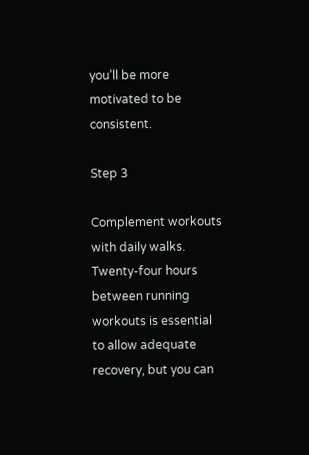you’ll be more motivated to be consistent.

Step 3

Complement workouts with daily walks. Twenty-four hours between running workouts is essential to allow adequate recovery, but you can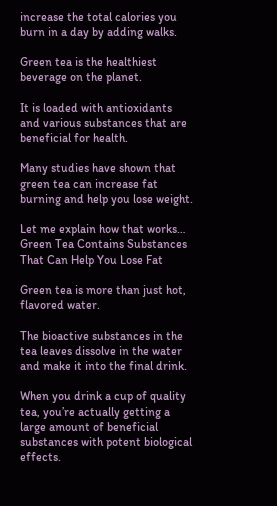increase the total calories you burn in a day by adding walks.

Green tea is the healthiest beverage on the planet.

It is loaded with antioxidants and various substances that are beneficial for health.

Many studies have shown that green tea can increase fat burning and help you lose weight.

Let me explain how that works…
Green Tea Contains Substances That Can Help You Lose Fat

Green tea is more than just hot, flavored water.

The bioactive substances in the tea leaves dissolve in the water and make it into the final drink.

When you drink a cup of quality tea, you’re actually getting a large amount of beneficial substances with potent biological effects.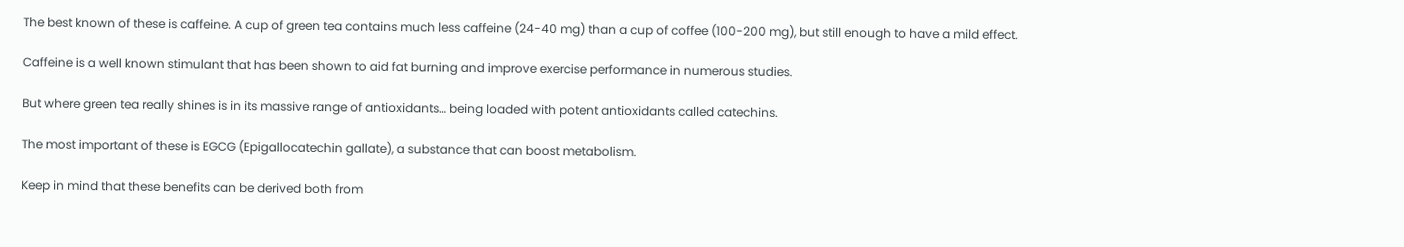The best known of these is caffeine. A cup of green tea contains much less caffeine (24-40 mg) than a cup of coffee (100-200 mg), but still enough to have a mild effect.

Caffeine is a well known stimulant that has been shown to aid fat burning and improve exercise performance in numerous studies.

But where green tea really shines is in its massive range of antioxidants… being loaded with potent antioxidants called catechins.

The most important of these is EGCG (Epigallocatechin gallate), a substance that can boost metabolism.

Keep in mind that these benefits can be derived both from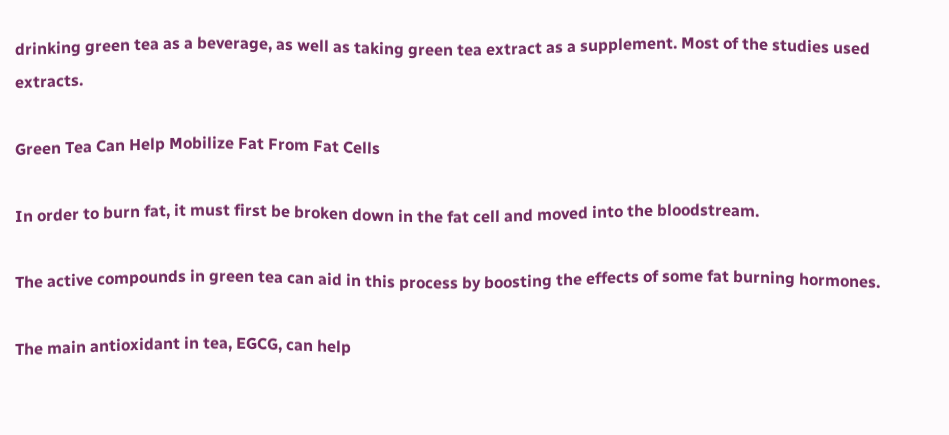drinking green tea as a beverage, as well as taking green tea extract as a supplement. Most of the studies used extracts.

Green Tea Can Help Mobilize Fat From Fat Cells

In order to burn fat, it must first be broken down in the fat cell and moved into the bloodstream.

The active compounds in green tea can aid in this process by boosting the effects of some fat burning hormones.

The main antioxidant in tea, EGCG, can help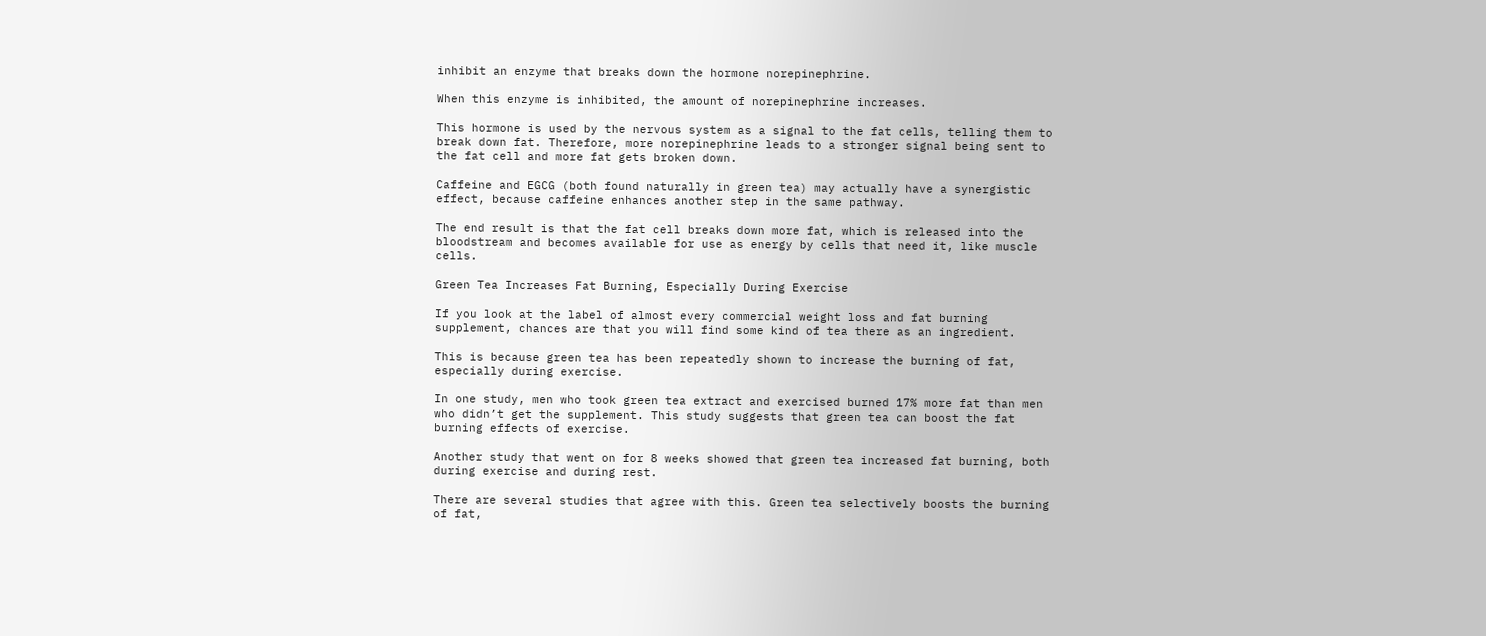inhibit an enzyme that breaks down the hormone norepinephrine.

When this enzyme is inhibited, the amount of norepinephrine increases.

This hormone is used by the nervous system as a signal to the fat cells, telling them to break down fat. Therefore, more norepinephrine leads to a stronger signal being sent to the fat cell and more fat gets broken down.

Caffeine and EGCG (both found naturally in green tea) may actually have a synergistic effect, because caffeine enhances another step in the same pathway.

The end result is that the fat cell breaks down more fat, which is released into the bloodstream and becomes available for use as energy by cells that need it, like muscle cells.

Green Tea Increases Fat Burning, Especially During Exercise

If you look at the label of almost every commercial weight loss and fat burning supplement, chances are that you will find some kind of tea there as an ingredient.

This is because green tea has been repeatedly shown to increase the burning of fat, especially during exercise.

In one study, men who took green tea extract and exercised burned 17% more fat than men who didn’t get the supplement. This study suggests that green tea can boost the fat burning effects of exercise.

Another study that went on for 8 weeks showed that green tea increased fat burning, both during exercise and during rest.

There are several studies that agree with this. Green tea selectively boosts the burning of fat,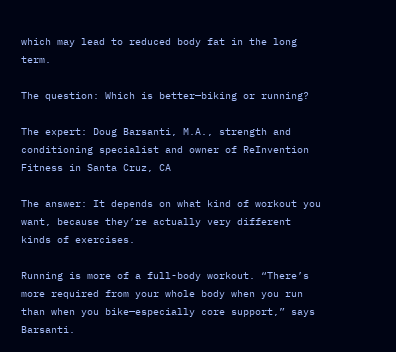which may lead to reduced body fat in the long term.

The question: Which is better—biking or running?

The expert: Doug Barsanti, M.A., strength and conditioning specialist and owner of ReInvention Fitness in Santa Cruz, CA

The answer: It depends on what kind of workout you want, because they’re actually very different kinds of exercises.

Running is more of a full-body workout. “There’s more required from your whole body when you run than when you bike—especially core support,” says Barsanti.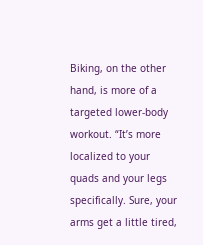Biking, on the other hand, is more of a targeted lower-body workout. “It’s more localized to your quads and your legs specifically. Sure, your arms get a little tired,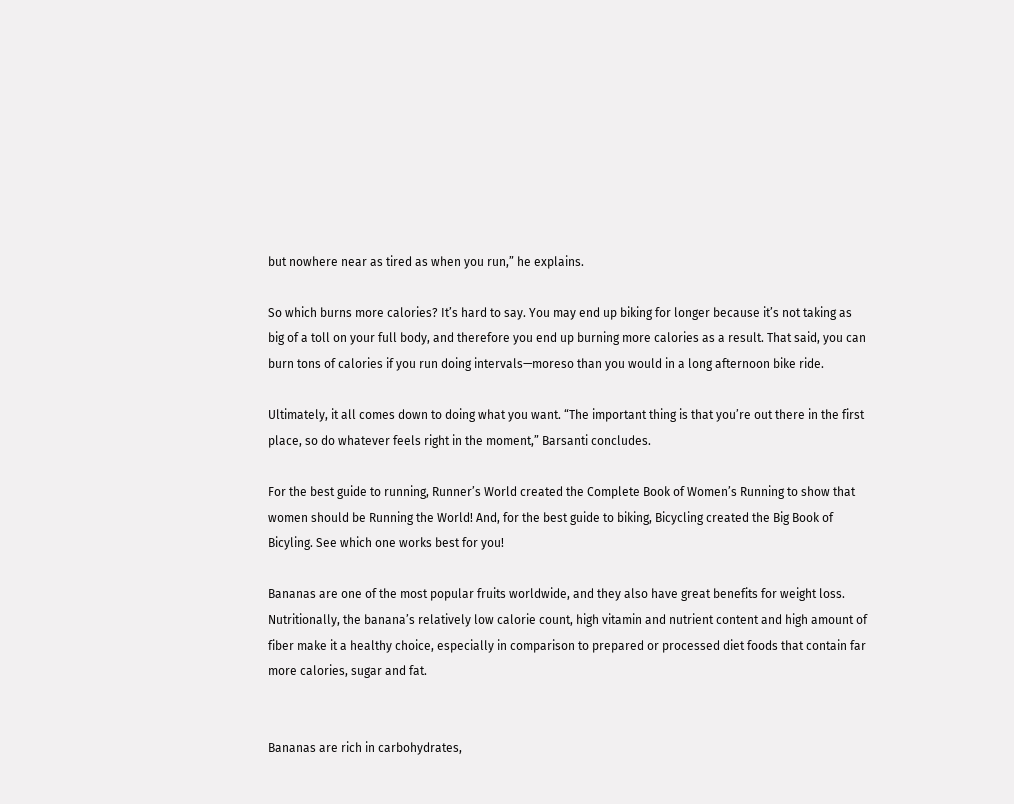but nowhere near as tired as when you run,” he explains.

So which burns more calories? It’s hard to say. You may end up biking for longer because it’s not taking as big of a toll on your full body, and therefore you end up burning more calories as a result. That said, you can burn tons of calories if you run doing intervals—moreso than you would in a long afternoon bike ride.

Ultimately, it all comes down to doing what you want. “The important thing is that you’re out there in the first place, so do whatever feels right in the moment,” Barsanti concludes.

For the best guide to running, Runner’s World created the Complete Book of Women’s Running to show that women should be Running the World! And, for the best guide to biking, Bicycling created the Big Book of Bicyling. See which one works best for you!

Bananas are one of the most popular fruits worldwide, and they also have great benefits for weight loss. Nutritionally, the banana’s relatively low calorie count, high vitamin and nutrient content and high amount of fiber make it a healthy choice, especially in comparison to prepared or processed diet foods that contain far more calories, sugar and fat.


Bananas are rich in carbohydrates,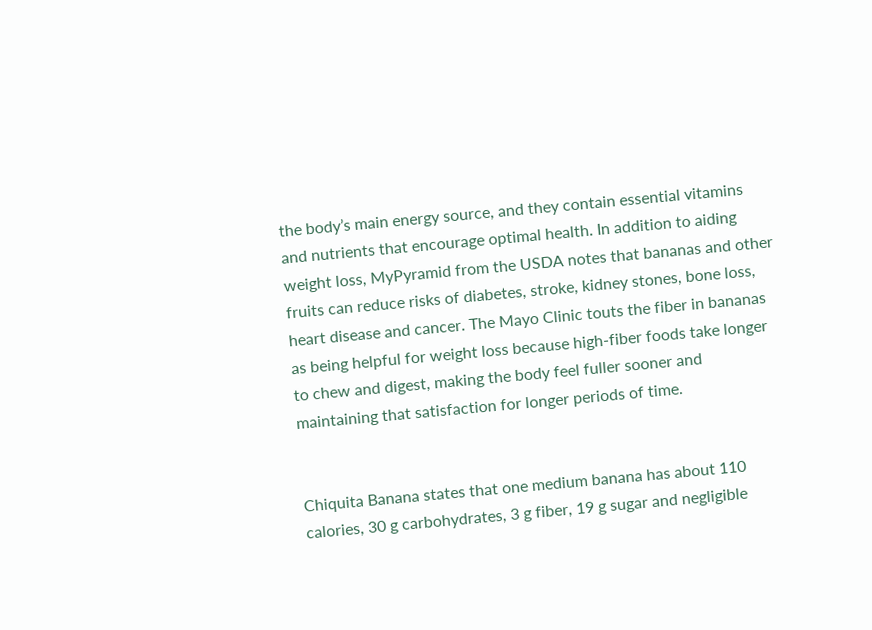the body’s main energy source, and they contain essential vitamins and nutrients that encourage optimal health. In addition to aiding weight loss, MyPyramid from the USDA notes that bananas and other fruits can reduce risks of diabetes, stroke, kidney stones, bone loss, heart disease and cancer. The Mayo Clinic touts the fiber in bananas as being helpful for weight loss because high-fiber foods take longer to chew and digest, making the body feel fuller sooner and maintaining that satisfaction for longer periods of time.


Chiquita Banana states that one medium banana has about 110 calories, 30 g carbohydrates, 3 g fiber, 19 g sugar and negligible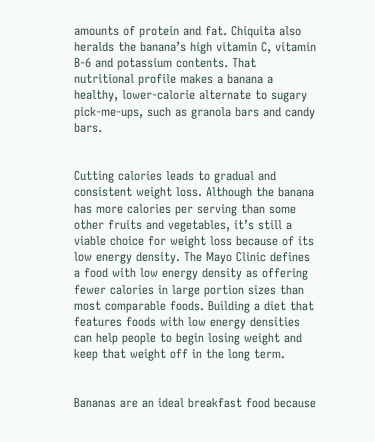amounts of protein and fat. Chiquita also heralds the banana’s high vitamin C, vitamin B-6 and potassium contents. That nutritional profile makes a banana a healthy, lower-calorie alternate to sugary pick-me-ups, such as granola bars and candy bars.


Cutting calories leads to gradual and consistent weight loss. Although the banana has more calories per serving than some other fruits and vegetables, it’s still a viable choice for weight loss because of its low energy density. The Mayo Clinic defines a food with low energy density as offering fewer calories in large portion sizes than most comparable foods. Building a diet that features foods with low energy densities can help people to begin losing weight and keep that weight off in the long term.


Bananas are an ideal breakfast food because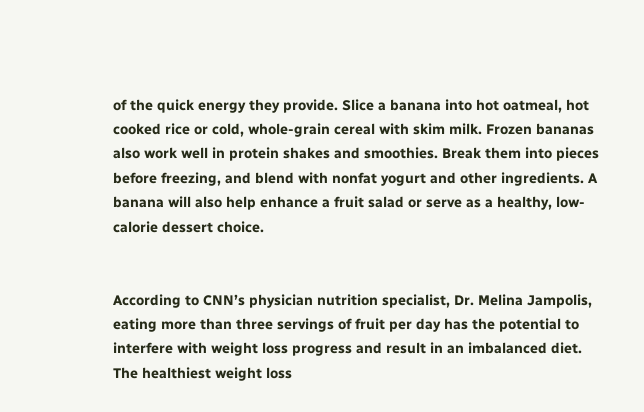of the quick energy they provide. Slice a banana into hot oatmeal, hot cooked rice or cold, whole-grain cereal with skim milk. Frozen bananas also work well in protein shakes and smoothies. Break them into pieces before freezing, and blend with nonfat yogurt and other ingredients. A banana will also help enhance a fruit salad or serve as a healthy, low-calorie dessert choice.


According to CNN’s physician nutrition specialist, Dr. Melina Jampolis, eating more than three servings of fruit per day has the potential to interfere with weight loss progress and result in an imbalanced diet. The healthiest weight loss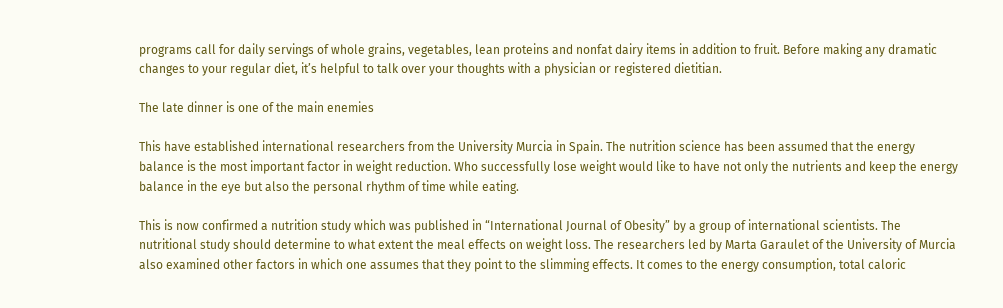programs call for daily servings of whole grains, vegetables, lean proteins and nonfat dairy items in addition to fruit. Before making any dramatic changes to your regular diet, it’s helpful to talk over your thoughts with a physician or registered dietitian.

The late dinner is one of the main enemies

This have established international researchers from the University Murcia in Spain. The nutrition science has been assumed that the energy balance is the most important factor in weight reduction. Who successfully lose weight would like to have not only the nutrients and keep the energy balance in the eye but also the personal rhythm of time while eating.

This is now confirmed a nutrition study which was published in “International Journal of Obesity” by a group of international scientists. The nutritional study should determine to what extent the meal effects on weight loss. The researchers led by Marta Garaulet of the University of Murcia also examined other factors in which one assumes that they point to the slimming effects. It comes to the energy consumption, total caloric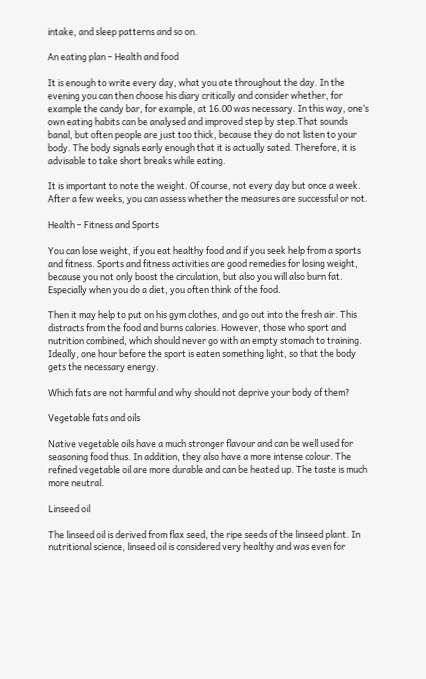intake, and sleep patterns and so on.

An eating plan – Health and food

It is enough to write every day, what you ate throughout the day. In the evening you can then choose his diary critically and consider whether, for example the candy bar, for example, at 16.00 was necessary. In this way, one’s own eating habits can be analysed and improved step by step.That sounds banal, but often people are just too thick, because they do not listen to your body. The body signals early enough that it is actually sated. Therefore, it is advisable to take short breaks while eating.

It is important to note the weight. Of course, not every day but once a week. After a few weeks, you can assess whether the measures are successful or not.

Health – Fitness and Sports

You can lose weight, if you eat healthy food and if you seek help from a sports and fitness. Sports and fitness activities are good remedies for losing weight, because you not only boost the circulation, but also you will also burn fat. Especially when you do a diet, you often think of the food.

Then it may help to put on his gym clothes, and go out into the fresh air. This distracts from the food and burns calories. However, those who sport and nutrition combined, which should never go with an empty stomach to training. Ideally, one hour before the sport is eaten something light, so that the body gets the necessary energy.

Which fats are not harmful and why should not deprive your body of them?

Vegetable fats and oils

Native vegetable oils have a much stronger flavour and can be well used for seasoning food thus. In addition, they also have a more intense colour. The refined vegetable oil are more durable and can be heated up. The taste is much more neutral.

Linseed oil

The linseed oil is derived from flax seed, the ripe seeds of the linseed plant. In nutritional science, linseed oil is considered very healthy and was even for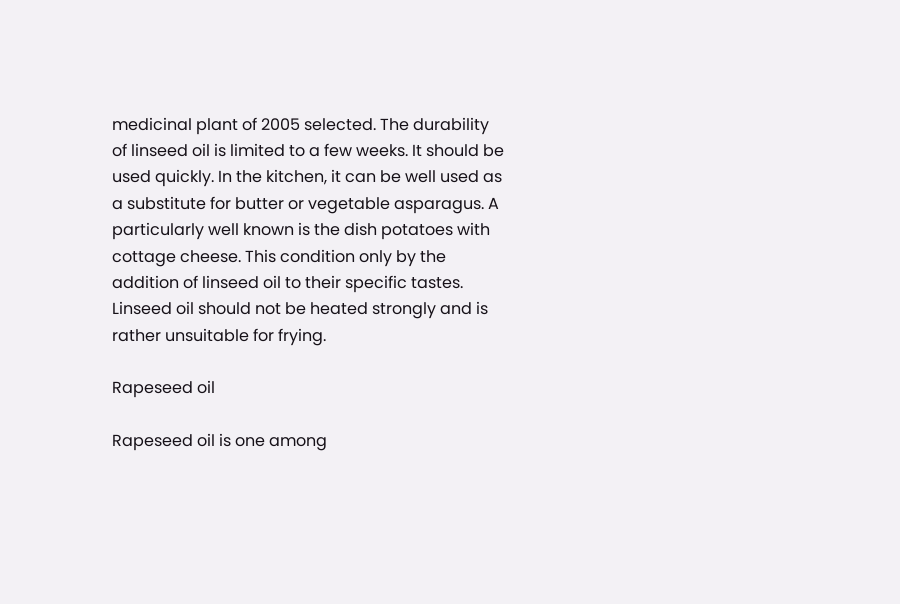medicinal plant of 2005 selected. The durability of linseed oil is limited to a few weeks. It should be used quickly. In the kitchen, it can be well used as a substitute for butter or vegetable asparagus. A particularly well known is the dish potatoes with cottage cheese. This condition only by the addition of linseed oil to their specific tastes. Linseed oil should not be heated strongly and is rather unsuitable for frying.

Rapeseed oil

Rapeseed oil is one among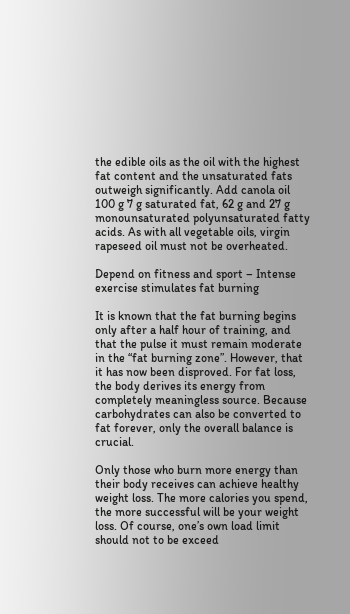the edible oils as the oil with the highest fat content and the unsaturated fats outweigh significantly. Add canola oil 100 g 7 g saturated fat, 62 g and 27 g monounsaturated polyunsaturated fatty acids. As with all vegetable oils, virgin rapeseed oil must not be overheated.

Depend on fitness and sport – Intense exercise stimulates fat burning

It is known that the fat burning begins only after a half hour of training, and that the pulse it must remain moderate in the “fat burning zone”. However, that it has now been disproved. For fat loss, the body derives its energy from completely meaningless source. Because carbohydrates can also be converted to fat forever, only the overall balance is crucial.

Only those who burn more energy than their body receives can achieve healthy weight loss. The more calories you spend, the more successful will be your weight loss. Of course, one’s own load limit should not to be exceed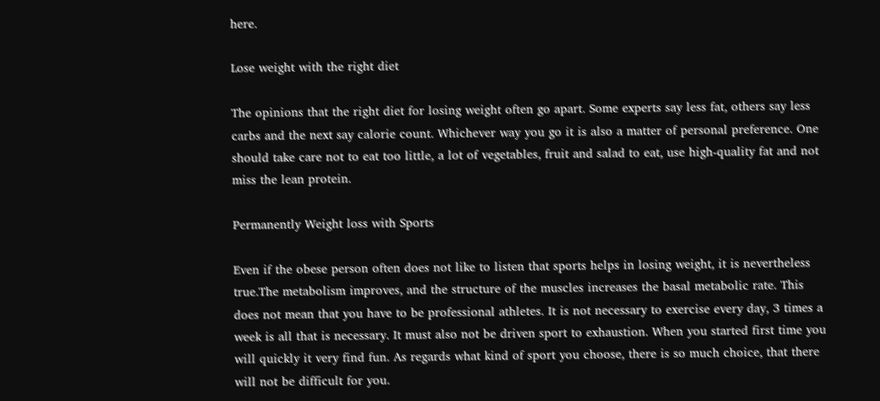here.

Lose weight with the right diet

The opinions that the right diet for losing weight often go apart. Some experts say less fat, others say less carbs and the next say calorie count. Whichever way you go it is also a matter of personal preference. One should take care not to eat too little, a lot of vegetables, fruit and salad to eat, use high-quality fat and not miss the lean protein.

Permanently Weight loss with Sports

Even if the obese person often does not like to listen that sports helps in losing weight, it is nevertheless true.The metabolism improves, and the structure of the muscles increases the basal metabolic rate. This does not mean that you have to be professional athletes. It is not necessary to exercise every day, 3 times a week is all that is necessary. It must also not be driven sport to exhaustion. When you started first time you will quickly it very find fun. As regards what kind of sport you choose, there is so much choice, that there will not be difficult for you.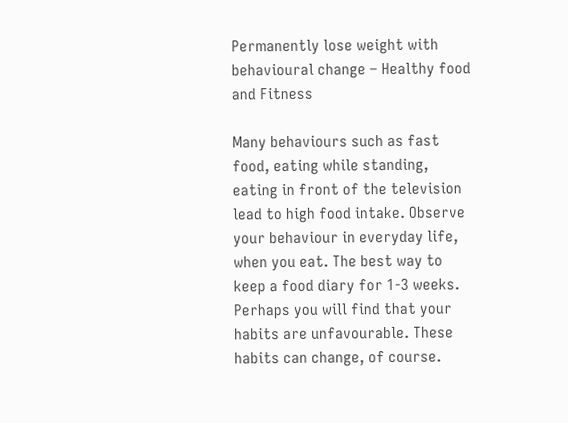Permanently lose weight with behavioural change – Healthy food and Fitness

Many behaviours such as fast food, eating while standing, eating in front of the television lead to high food intake. Observe your behaviour in everyday life, when you eat. The best way to keep a food diary for 1-3 weeks. Perhaps you will find that your habits are unfavourable. These habits can change, of course.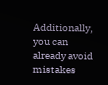Additionally, you can already avoid mistakes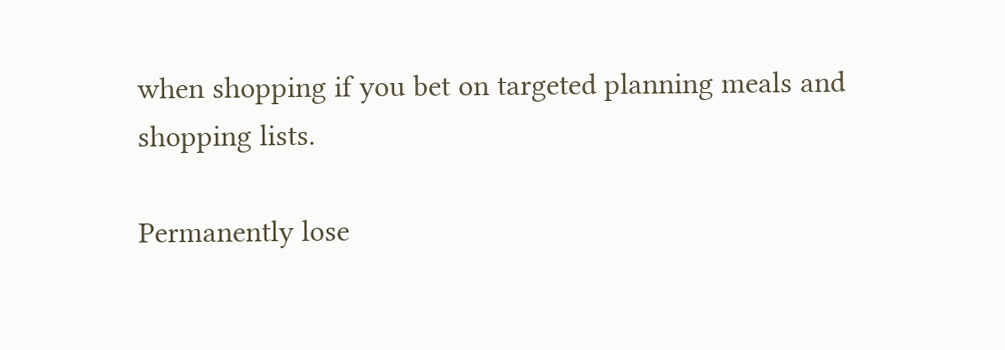when shopping if you bet on targeted planning meals and shopping lists.

Permanently lose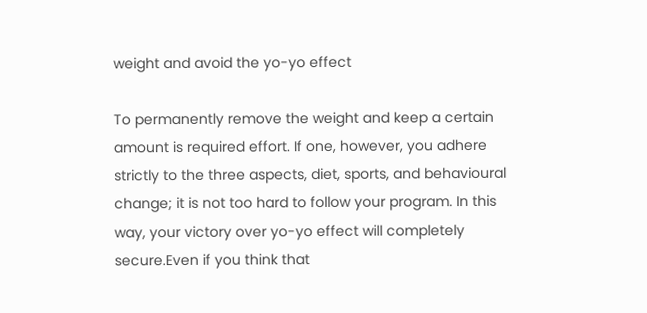weight and avoid the yo-yo effect

To permanently remove the weight and keep a certain amount is required effort. If one, however, you adhere strictly to the three aspects, diet, sports, and behavioural change; it is not too hard to follow your program. In this way, your victory over yo-yo effect will completely secure.Even if you think that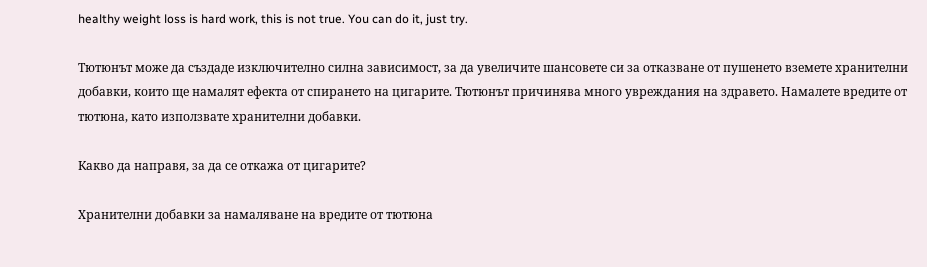healthy weight loss is hard work, this is not true. You can do it, just try.

Тютюнът може да създаде изключително силна зависимост, за да увеличите шансовете си за отказване от пушенето вземете хранителни добавки, които ще намалят ефекта от спирането на цигарите. Тютюнът причинява много увреждания на здравето. Намалете вредите от тютюна, като използвате хранителни добавки.

Какво да направя, за да се откажа от цигарите?

Хранителни добавки за намаляване на вредите от тютюна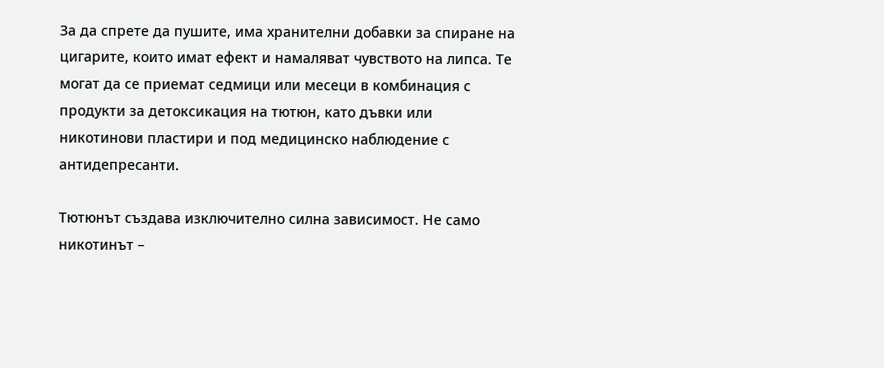За да спрете да пушите, има хранителни добавки за спиране на цигарите, които имат ефект и намаляват чувството на липса. Те могат да се приемат седмици или месеци в комбинация с продукти за детоксикация на тютюн, като дъвки или никотинови пластири и под медицинско наблюдение с антидепресанти.

Тютюнът създава изключително силна зависимост. Не само никотинът –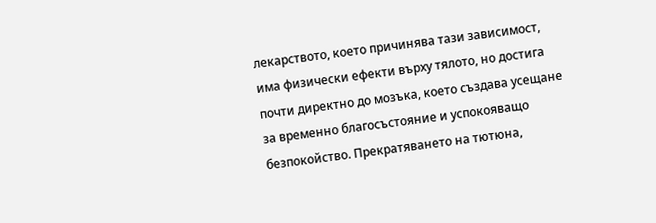лекарството, което причинява тази зависимост, има физически ефекти върху тялото, но достига почти директно до мозъка, което създава усещане за временно благосъстояние и успокояващо безпокойство. Прекратяването на тютюна,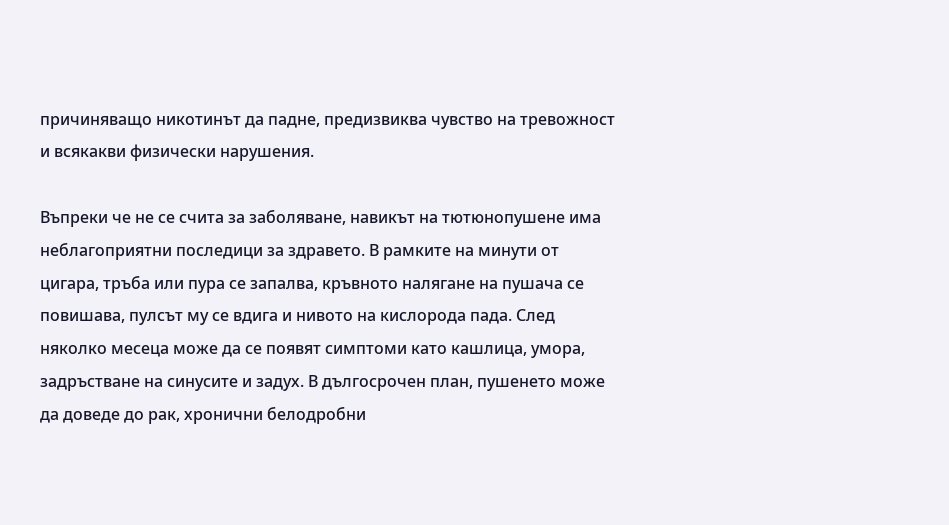причиняващо никотинът да падне, предизвиква чувство на тревожност и всякакви физически нарушения.

Въпреки че не се счита за заболяване, навикът на тютюнопушене има неблагоприятни последици за здравето. В рамките на минути от цигара, тръба или пура се запалва, кръвното налягане на пушача се повишава, пулсът му се вдига и нивото на кислорода пада. След няколко месеца може да се появят симптоми като кашлица, умора, задръстване на синусите и задух. В дългосрочен план, пушенето може да доведе до рак, хронични белодробни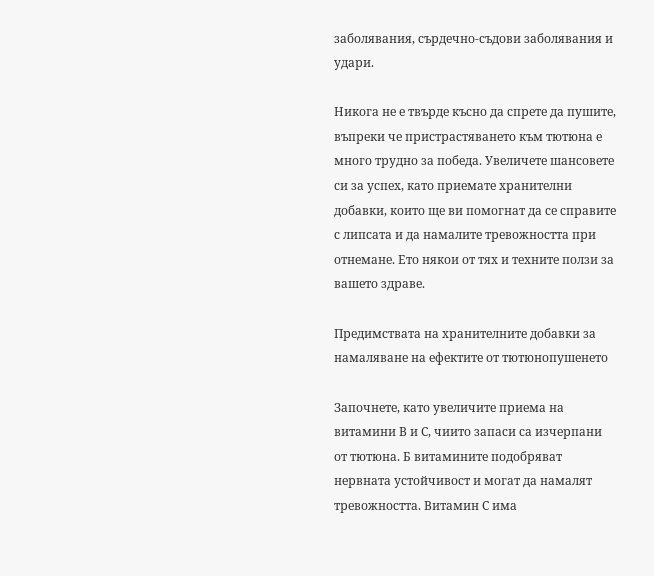заболявания, сърдечно-съдови заболявания и удари.

Никога не е твърде късно да спрете да пушите, въпреки че пристрастяването към тютюна е много трудно за победа. Увеличете шансовете си за успех, като приемате хранителни добавки, които ще ви помогнат да се справите с липсата и да намалите тревожността при отнемане. Ето някои от тях и техните ползи за вашето здраве.

Предимствата на хранителните добавки за намаляване на ефектите от тютюнопушенето

Започнете, като увеличите приема на витамини В и С, чиито запаси са изчерпани от тютюна. Б витамините подобряват нервната устойчивост и могат да намалят тревожността. Витамин С има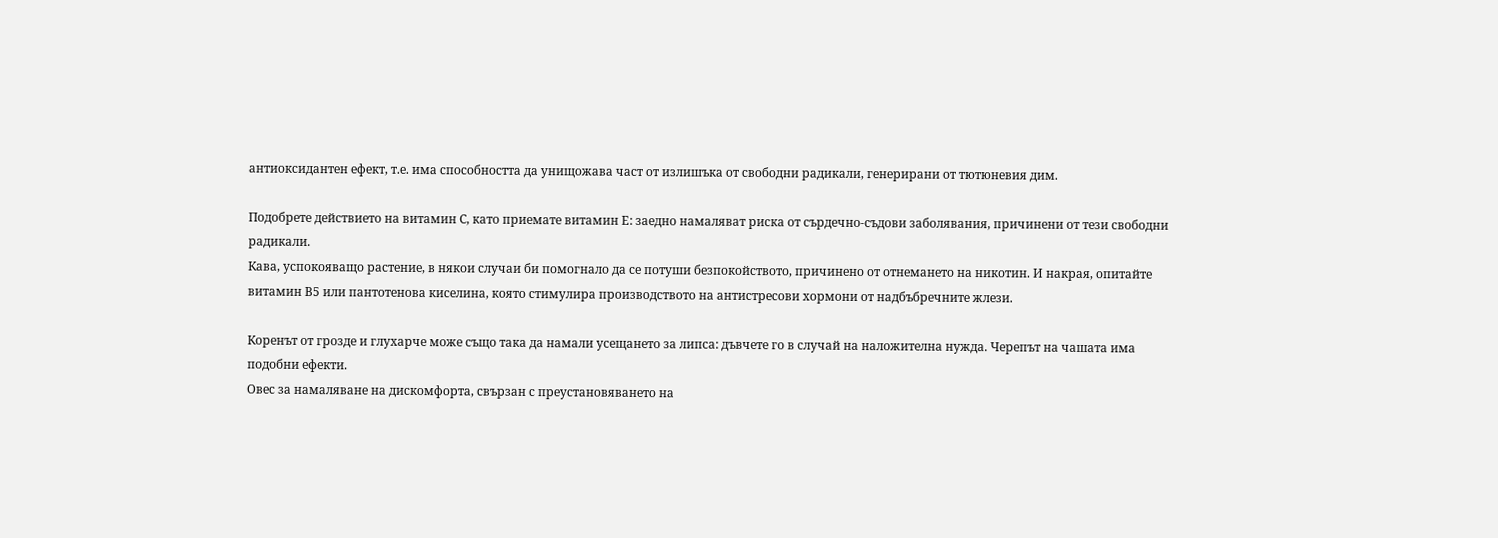антиоксидантен ефект, т.е. има способността да унищожава част от излишъка от свободни радикали, генерирани от тютюневия дим.

Подобрете действието на витамин С, като приемате витамин Е: заедно намаляват риска от сърдечно-съдови заболявания, причинени от тези свободни радикали.
Кава, успокояващо растение, в някои случаи би помогнало да се потуши безпокойството, причинено от отнемането на никотин. И накрая, опитайте витамин В5 или пантотенова киселина, която стимулира производството на антистресови хормони от надбъбречните жлези.

Коренът от грозде и глухарче може също така да намали усещането за липса: дъвчете го в случай на наложителна нужда. Черепът на чашата има подобни ефекти.
Овес за намаляване на дискомфорта, свързан с преустановяването на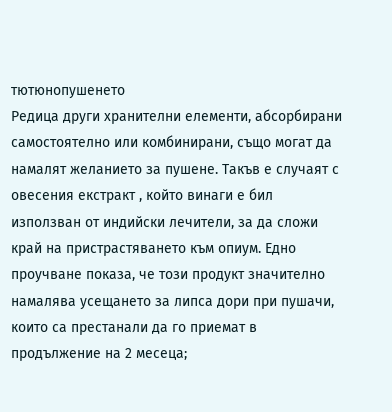тютюнопушенето
Редица други хранителни елементи, абсорбирани самостоятелно или комбинирани, също могат да намалят желанието за пушене. Такъв е случаят с овесения екстракт , който винаги е бил използван от индийски лечители, за да сложи край на пристрастяването към опиум. Едно проучване показа, че този продукт значително намалява усещането за липса дори при пушачи, които са престанали да го приемат в продължение на 2 месеца;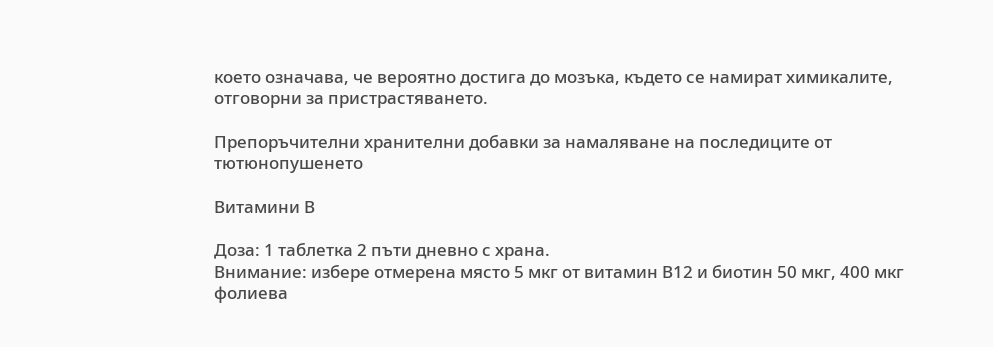което означава, че вероятно достига до мозъка, където се намират химикалите, отговорни за пристрастяването.

Препоръчителни хранителни добавки за намаляване на последиците от тютюнопушенето

Витамини В

Доза: 1 таблетка 2 пъти дневно с храна.
Внимание: избере отмерена място 5 мкг от витамин В12 и биотин 50 мкг, 400 мкг фолиева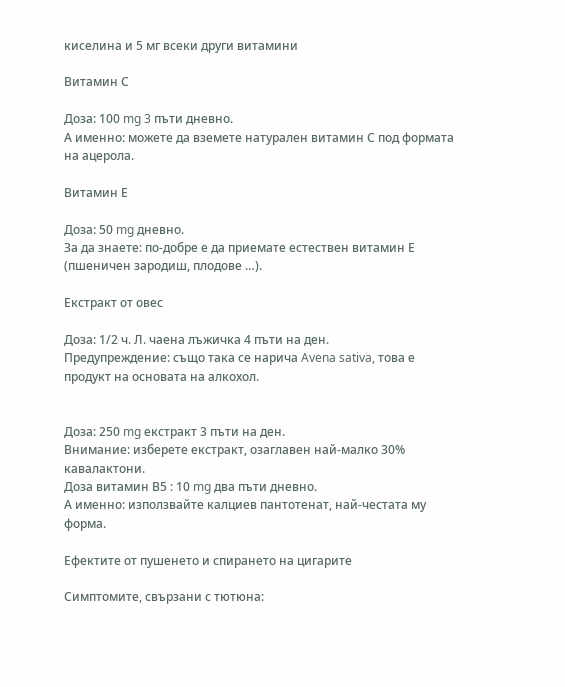киселина и 5 мг всеки други витамини

Витамин С

Доза: 100 mg 3 пъти дневно.
А именно: можете да вземете натурален витамин С под формата на ацерола.

Витамин Е

Доза: 50 mg дневно.
За да знаете: по-добре е да приемате естествен витамин Е (пшеничен зародиш, плодове …).

Екстракт от овес

Доза: 1/2 ч. Л. чаена лъжичка 4 пъти на ден.
Предупреждение: също така се нарича Avena sativa, това е продукт на основата на алкохол.


Доза: 250 mg екстракт 3 пъти на ден.
Внимание: изберете екстракт, озаглавен най-малко 30% кавалактони.
Доза витамин В5 : 10 mg два пъти дневно.
А именно: използвайте калциев пантотенат, най-честата му форма.

Ефектите от пушенето и спирането на цигарите

Симптомите, свързани с тютюна: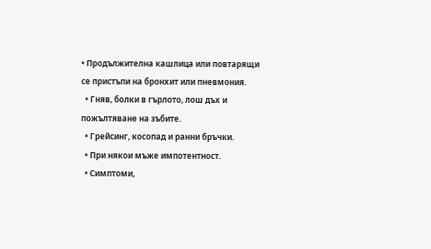• Продължителна кашлица или повтарящи се пристъпи на бронхит или пневмония.
  • Гняв, болки в гърлото, лош дъх и пожълтяване на зъбите.
  • Грейсинг, косопад и ранни бръчки.
  • При някои мъже импотентност.
  • Симптоми,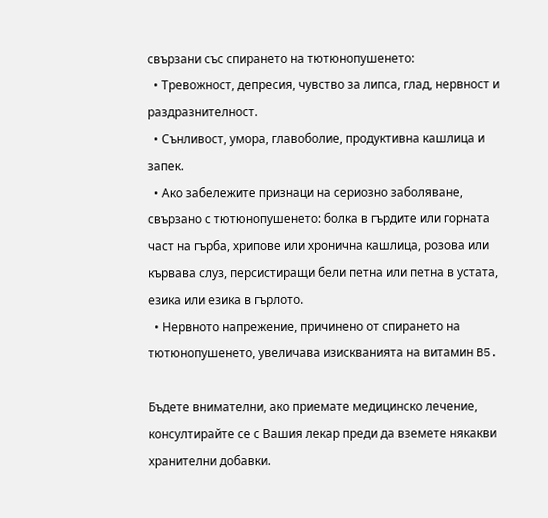свързани със спирането на тютюнопушенето:
  • Тревожност, депресия, чувство за липса, глад, нервност и раздразнителност.
  • Сънливост, умора, главоболие, продуктивна кашлица и запек.
  • Ако забележите признаци на сериозно заболяване, свързано с тютюнопушенето: болка в гърдите или горната част на гърба, хрипове или хронична кашлица, розова или кървава слуз, персистиращи бели петна или петна в устата, езика или езика в гърлото.
  • Нервното напрежение, причинено от спирането на тютюнопушенето, увеличава изискванията на витамин B5.

Бъдете внимателни, ако приемате медицинско лечение, консултирайте се с Вашия лекар преди да вземете някакви хранителни добавки.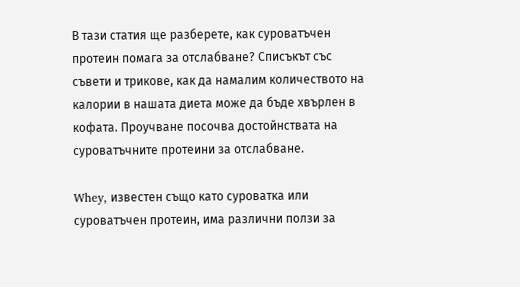В тази статия ще разберете, как суроватъчен протеин помага за отслабване? Списъкът със съвети и трикове, как да намалим количеството на калории в нашата диета може да бъде хвърлен в кофата. Проучване посочва достойнствата на суроватъчните протеини за отслабване.

Whey, известен също като суроватка или суроватъчен протеин, има различни ползи за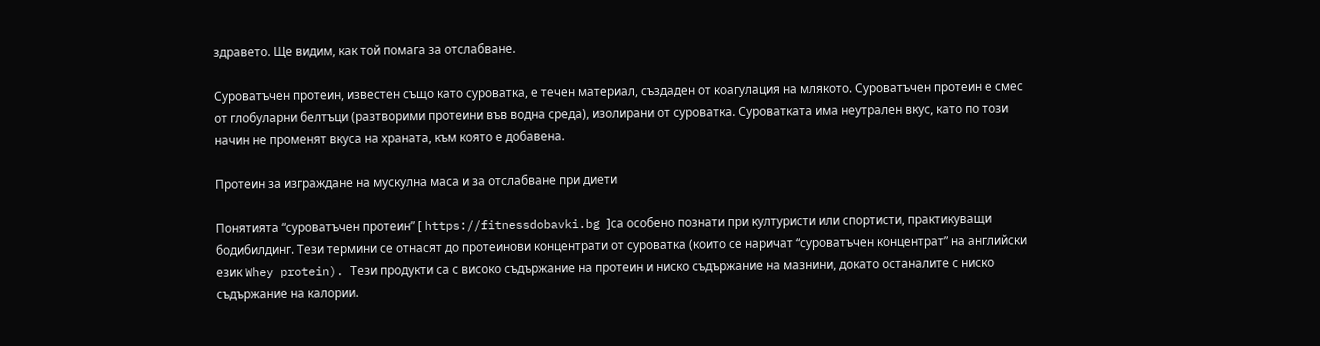здравето. Ще видим, как той помага за отслабване.

Суроватъчен протеин, известен също като суроватка, е течен материал, създаден от коагулация на млякото. Суроватъчен протеин е смес от глобуларни белтъци (разтворими протеини във водна среда), изолирани от суроватка. Суроватката има неутрален вкус, като по този начин не променят вкуса на храната, към която е добавена.

Протеин за изграждане на мускулна маса и за отслабване при диети

Понятията “суроватъчен протеин” [ https://fitnessdobavki.bg ]са особено познати при културисти или спортисти, практикуващи бодибилдинг. Тези термини се отнасят до протеинови концентрати от суроватка (които се наричат “суроватъчен концентрат” на английски език Whey protein). Тези продукти са с високо съдържание на протеин и ниско съдържание на мазнини, докато останалите с ниско съдържание на калории.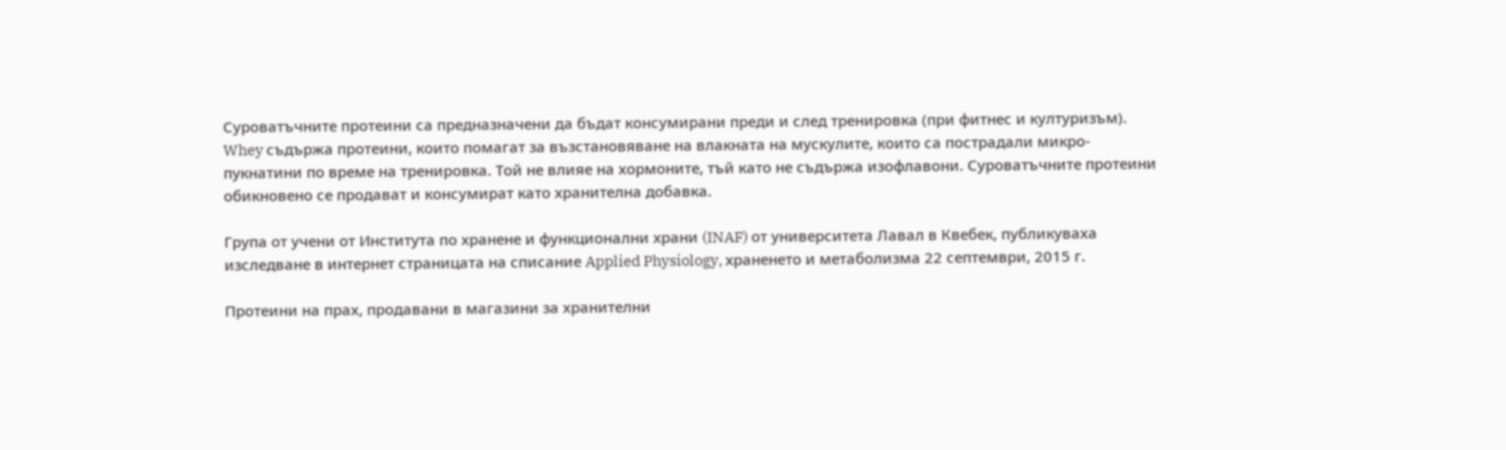Суроватъчните протеини са предназначени да бъдат консумирани преди и след тренировка (при фитнес и културизъм). Whey съдържа протеини, които помагат за възстановяване на влакната на мускулите, които са пострадали микро-пукнатини по време на тренировка. Той не влияе на хормоните, тъй като не съдържа изофлавони. Суроватъчните протеини обикновено се продават и консумират като хранителна добавка.

Група от учени от Института по хранене и функционални храни (INAF) от университета Лавал в Квебек, публикуваха изследване в интернет страницата на списание Applied Physiology, храненето и метаболизма 22 септември, 2015 г.

Протеини на прах, продавани в магазини за хранителни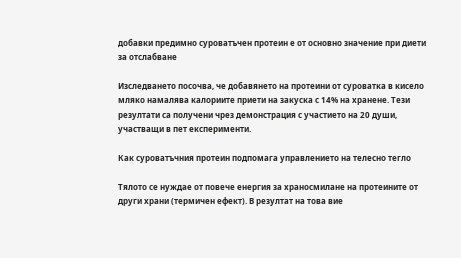добавки предимно суроватъчен протеин е от основно значение при диети за отслабване

Изследването посочва, че добавянето на протеини от суроватка в кисело мляко намалява калориите приети на закуска с 14% на хранене. Тези резултати са получени чрез демонстрация с участието на 20 души, участващи в пет експерименти.

Как суроватъчния протеин подпомага управлението на телесно тегло

Тялото се нуждае от повече енергия за храносмилане на протеините от други храни (термичен ефект). В резултат на това вие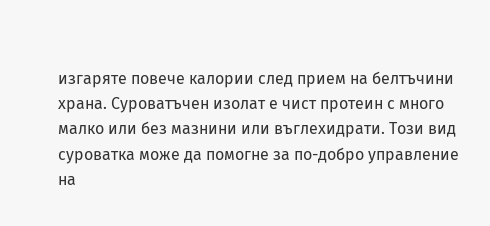изгаряте повече калории след прием на белтъчини храна. Суроватъчен изолат е чист протеин с много малко или без мазнини или въглехидрати. Този вид суроватка може да помогне за по-добро управление на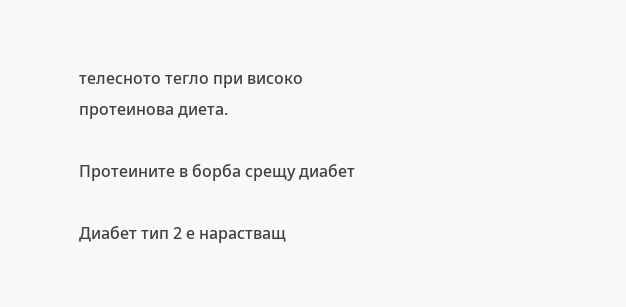телесното тегло при високо протеинова диета.

Протеините в борба срещу диабет

Диабет тип 2 е нарастващ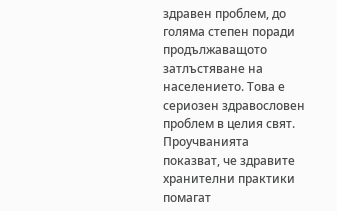здравен проблем, до голяма степен поради продължаващото затлъстяване на населението. Това е сериозен здравословен проблем в целия свят. Проучванията показват, че здравите хранителни практики помагат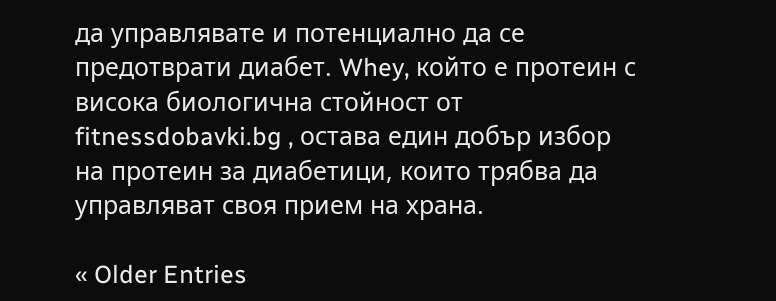да управлявате и потенциално да се предотврати диабет. Whey, който е протеин с висока биологична стойност от fitnessdobavki.bg , остава един добър избор на протеин за диабетици, които трябва да управляват своя прием на храна.

« Older Entries